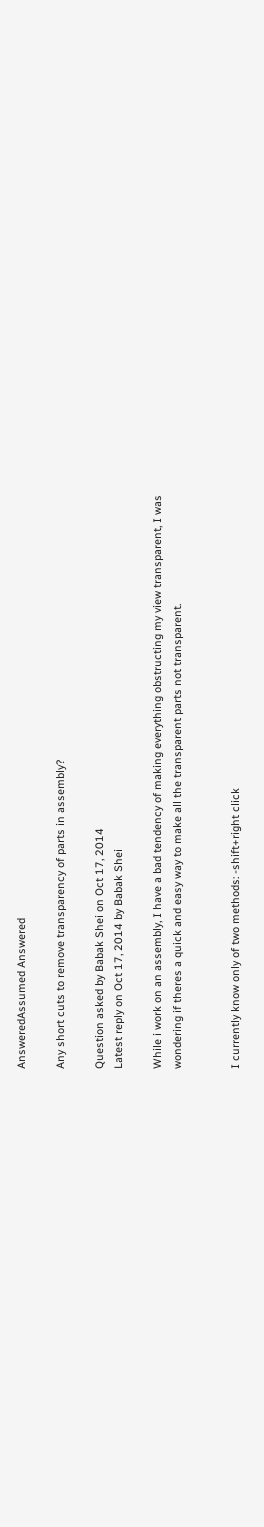AnsweredAssumed Answered

Any short cuts to remove transparency of parts in assembly?

Question asked by Babak Shei on Oct 17, 2014
Latest reply on Oct 17, 2014 by Babak Shei

While i work on an assembly, I have a bad tendency of making everything obstructing my view transparent, I was wondering if theres a quick and easy way to make all the transparent parts not transparent.


I currently know only of two methods: -shift+right click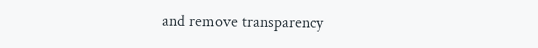and remove transparency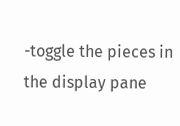-toggle the pieces in the display pane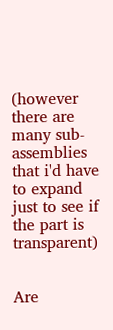(however there are many sub-assemblies that i'd have to expand just to see if the part is transparent)


Are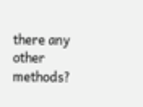there any other methods?